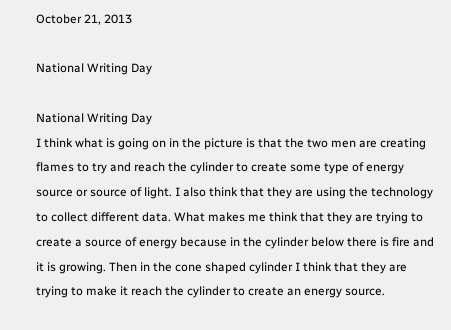October 21, 2013

National Writing Day

National Writing Day
I think what is going on in the picture is that the two men are creating flames to try and reach the cylinder to create some type of energy source or source of light. I also think that they are using the technology to collect different data. What makes me think that they are trying to create a source of energy because in the cylinder below there is fire and it is growing. Then in the cone shaped cylinder I think that they are trying to make it reach the cylinder to create an energy source.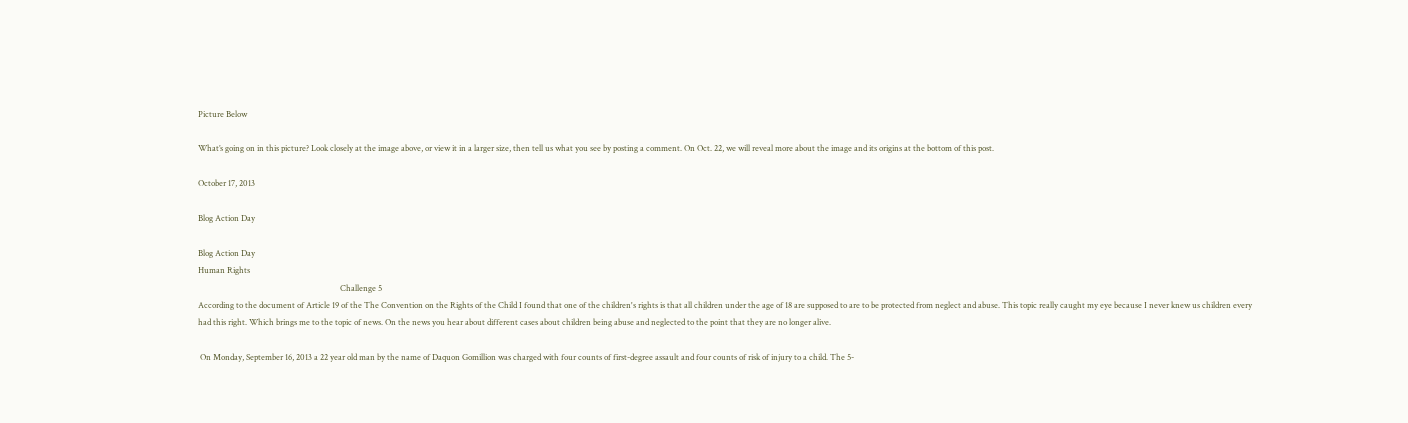Picture Below

What’s going on in this picture? Look closely at the image above, or view it in a larger size, then tell us what you see by posting a comment. On Oct. 22, we will reveal more about the image and its origins at the bottom of this post.

October 17, 2013

Blog Action Day

Blog Action Day
Human Rights
                                                                       Challenge 5
According to the document of Article 19 of the The Convention on the Rights of the Child I found that one of the children's rights is that all children under the age of 18 are supposed to are to be protected from neglect and abuse. This topic really caught my eye because I never knew us children every had this right. Which brings me to the topic of news. On the news you hear about different cases about children being abuse and neglected to the point that they are no longer alive.

 On Monday, September 16, 2013 a 22 year old man by the name of Daquon Gomillion was charged with four counts of first-degree assault and four counts of risk of injury to a child. The 5-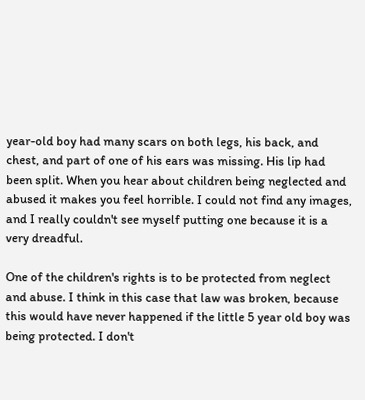year-old boy had many scars on both legs, his back, and chest, and part of one of his ears was missing. His lip had been split. When you hear about children being neglected and abused it makes you feel horrible. I could not find any images, and I really couldn't see myself putting one because it is a very dreadful.

One of the children's rights is to be protected from neglect and abuse. I think in this case that law was broken, because this would have never happened if the little 5 year old boy was being protected. I don't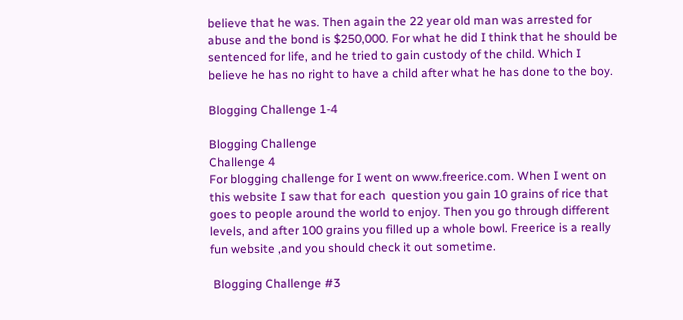believe that he was. Then again the 22 year old man was arrested for abuse and the bond is $250,000. For what he did I think that he should be sentenced for life, and he tried to gain custody of the child. Which I believe he has no right to have a child after what he has done to the boy.

Blogging Challenge 1-4

Blogging Challenge
Challenge 4
For blogging challenge for I went on www.freerice.com. When I went on this website I saw that for each  question you gain 10 grains of rice that goes to people around the world to enjoy. Then you go through different levels, and after 100 grains you filled up a whole bowl. Freerice is a really fun website ,and you should check it out sometime.

 Blogging Challenge #3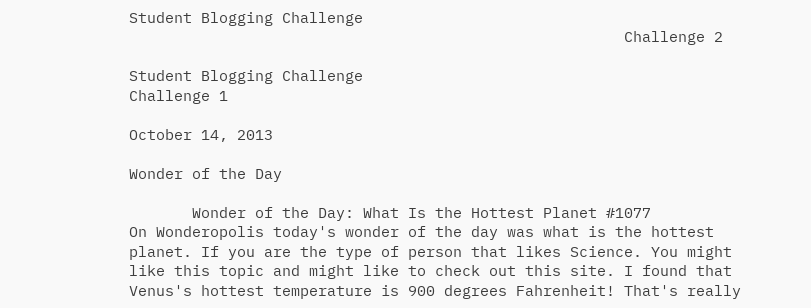Student Blogging Challenge
                                                       Challenge 2

Student Blogging Challenge
Challenge 1

October 14, 2013

Wonder of the Day

       Wonder of the Day: What Is the Hottest Planet #1077
On Wonderopolis today's wonder of the day was what is the hottest planet. If you are the type of person that likes Science. You might like this topic and might like to check out this site. I found that Venus's hottest temperature is 900 degrees Fahrenheit! That's really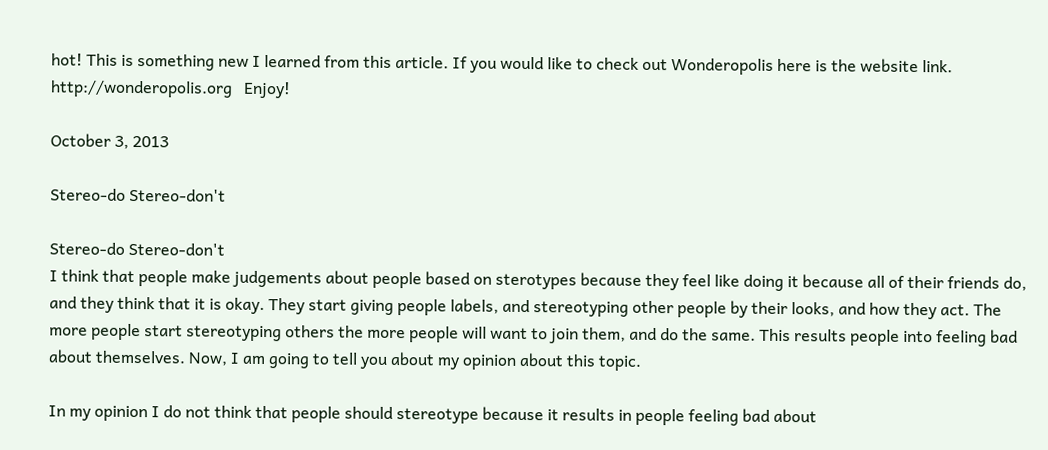hot! This is something new I learned from this article. If you would like to check out Wonderopolis here is the website link. http://wonderopolis.org   Enjoy!

October 3, 2013

Stereo-do Stereo-don't

Stereo-do Stereo-don't
I think that people make judgements about people based on sterotypes because they feel like doing it because all of their friends do, and they think that it is okay. They start giving people labels, and stereotyping other people by their looks, and how they act. The more people start stereotyping others the more people will want to join them, and do the same. This results people into feeling bad about themselves. Now, I am going to tell you about my opinion about this topic.

In my opinion I do not think that people should stereotype because it results in people feeling bad about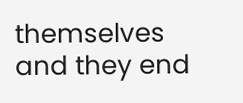themselves and they end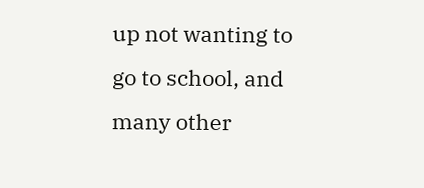up not wanting to go to school, and many other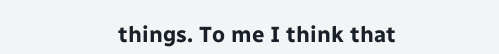things. To me I think that